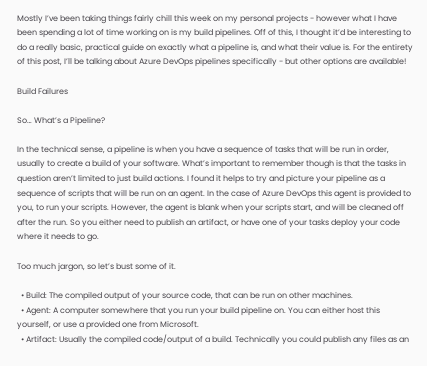Mostly I’ve been taking things fairly chill this week on my personal projects - however what I have been spending a lot of time working on is my build pipelines. Off of this, I thought it’d be interesting to do a really basic, practical guide on exactly what a pipeline is, and what their value is. For the entirety of this post, I’ll be talking about Azure DevOps pipelines specifically - but other options are available!

Build Failures

So… What’s a Pipeline?

In the technical sense, a pipeline is when you have a sequence of tasks that will be run in order, usually to create a build of your software. What’s important to remember though is that the tasks in question aren’t limited to just build actions. I found it helps to try and picture your pipeline as a sequence of scripts that will be run on an agent. In the case of Azure DevOps this agent is provided to you, to run your scripts. However, the agent is blank when your scripts start, and will be cleaned off after the run. So you either need to publish an artifact, or have one of your tasks deploy your code where it needs to go.

Too much jargon, so let’s bust some of it.

  • Build: The compiled output of your source code, that can be run on other machines.
  • Agent: A computer somewhere that you run your build pipeline on. You can either host this yourself, or use a provided one from Microsoft.
  • Artifact: Usually the compiled code/output of a build. Technically you could publish any files as an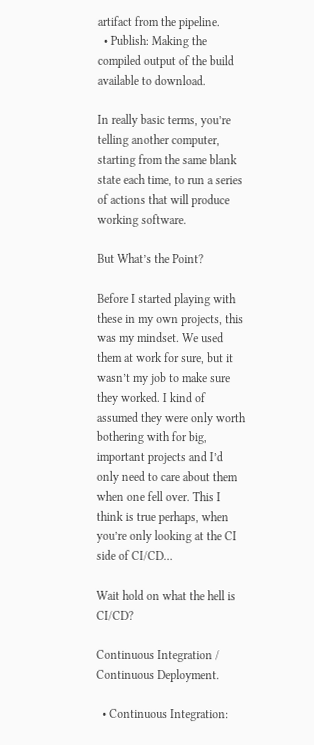artifact from the pipeline.
  • Publish: Making the compiled output of the build available to download.

In really basic terms, you’re telling another computer, starting from the same blank state each time, to run a series of actions that will produce working software.

But What’s the Point?

Before I started playing with these in my own projects, this was my mindset. We used them at work for sure, but it wasn’t my job to make sure they worked. I kind of assumed they were only worth bothering with for big, important projects and I’d only need to care about them when one fell over. This I think is true perhaps, when you’re only looking at the CI side of CI/CD…

Wait hold on what the hell is CI/CD?

Continuous Integration / Continuous Deployment.

  • Continuous Integration: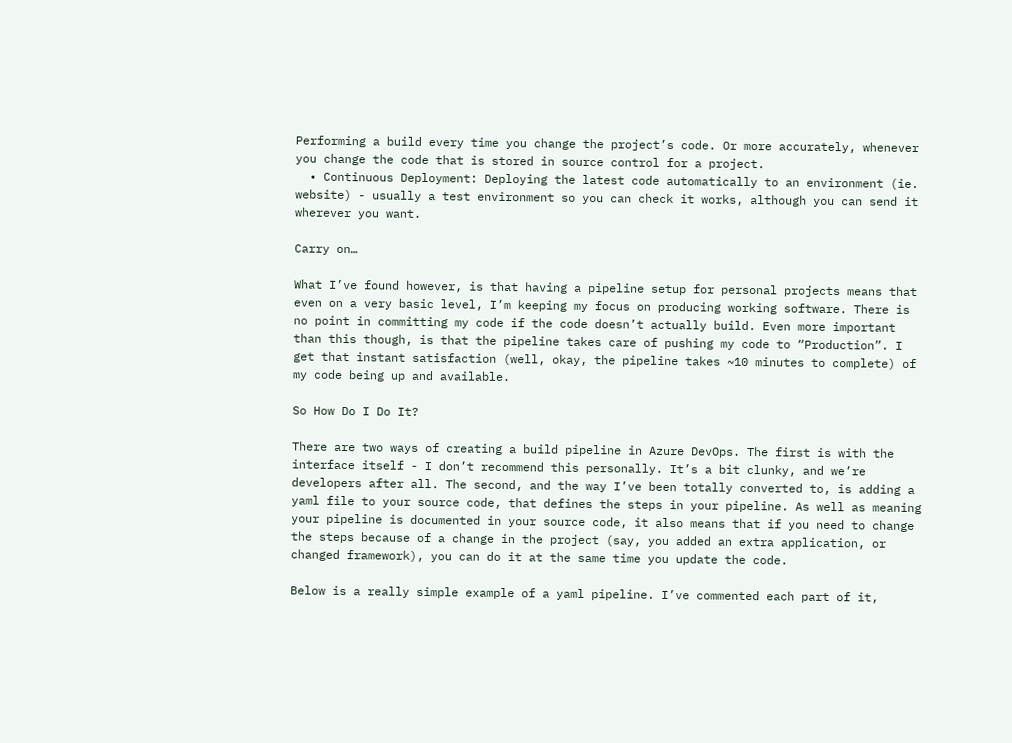Performing a build every time you change the project’s code. Or more accurately, whenever you change the code that is stored in source control for a project.
  • Continuous Deployment: Deploying the latest code automatically to an environment (ie. website) - usually a test environment so you can check it works, although you can send it wherever you want.

Carry on…

What I’ve found however, is that having a pipeline setup for personal projects means that even on a very basic level, I’m keeping my focus on producing working software. There is no point in committing my code if the code doesn’t actually build. Even more important than this though, is that the pipeline takes care of pushing my code to “Production”. I get that instant satisfaction (well, okay, the pipeline takes ~10 minutes to complete) of my code being up and available.

So How Do I Do It?

There are two ways of creating a build pipeline in Azure DevOps. The first is with the interface itself - I don’t recommend this personally. It’s a bit clunky, and we’re developers after all. The second, and the way I’ve been totally converted to, is adding a yaml file to your source code, that defines the steps in your pipeline. As well as meaning your pipeline is documented in your source code, it also means that if you need to change the steps because of a change in the project (say, you added an extra application, or changed framework), you can do it at the same time you update the code.

Below is a really simple example of a yaml pipeline. I’ve commented each part of it,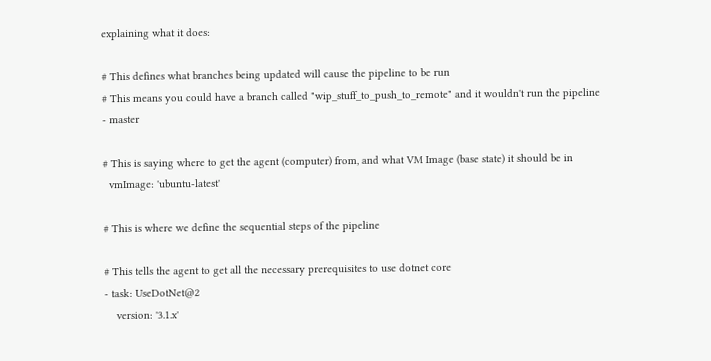explaining what it does:

# This defines what branches being updated will cause the pipeline to be run
# This means you could have a branch called "wip_stuff_to_push_to_remote" and it wouldn't run the pipeline
- master

# This is saying where to get the agent (computer) from, and what VM Image (base state) it should be in
  vmImage: 'ubuntu-latest'

# This is where we define the sequential steps of the pipeline

# This tells the agent to get all the necessary prerequisites to use dotnet core
- task: UseDotNet@2
    version: '3.1.x'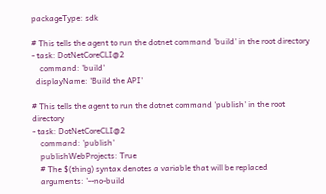packageType: sdk

# This tells the agent to run the dotnet command 'build' in the root directory
- task: DotNetCoreCLI@2
    command: 'build'
  displayName: 'Build the API'

# This tells the agent to run the dotnet command 'publish' in the root directory
- task: DotNetCoreCLI@2
    command: 'publish'
    publishWebProjects: True
    # The $(thing) syntax denotes a variable that will be replaced
    arguments: '--no-build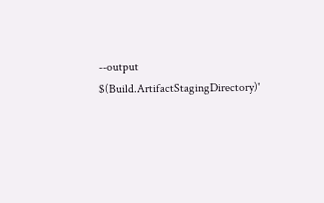--output $(Build.ArtifactStagingDirectory)'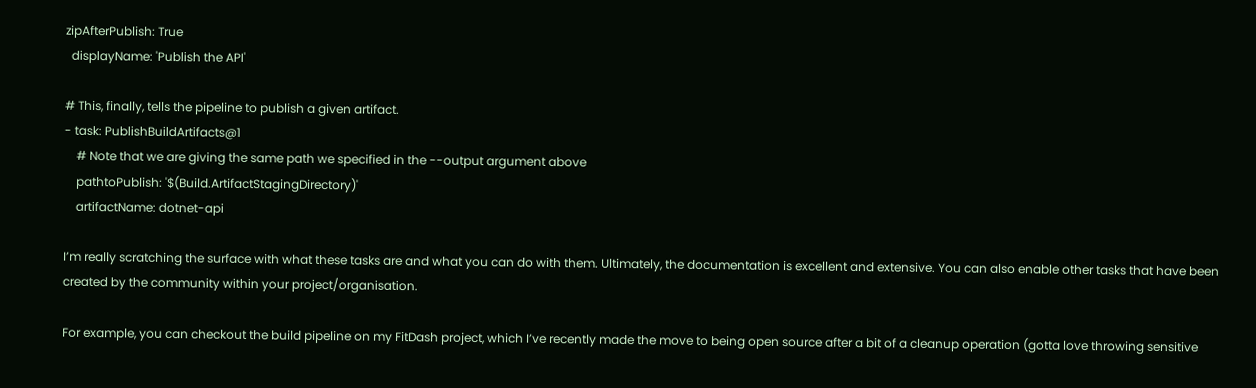zipAfterPublish: True
  displayName: 'Publish the API'

# This, finally, tells the pipeline to publish a given artifact.
- task: PublishBuildArtifacts@1
    # Note that we are giving the same path we specified in the --output argument above
    pathtoPublish: '$(Build.ArtifactStagingDirectory)'
    artifactName: dotnet-api

I’m really scratching the surface with what these tasks are and what you can do with them. Ultimately, the documentation is excellent and extensive. You can also enable other tasks that have been created by the community within your project/organisation.

For example, you can checkout the build pipeline on my FitDash project, which I’ve recently made the move to being open source after a bit of a cleanup operation (gotta love throwing sensitive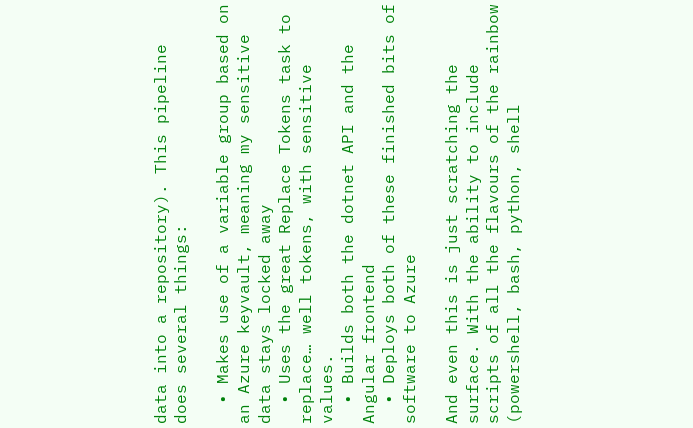data into a repository). This pipeline does several things:

  • Makes use of a variable group based on an Azure keyvault, meaning my sensitive data stays locked away
  • Uses the great Replace Tokens task to replace… well tokens, with sensitive values.
  • Builds both the dotnet API and the Angular frontend
  • Deploys both of these finished bits of software to Azure

And even this is just scratching the surface. With the ability to include scripts of all the flavours of the rainbow (powershell, bash, python, shell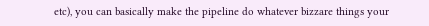etc), you can basically make the pipeline do whatever bizzare things your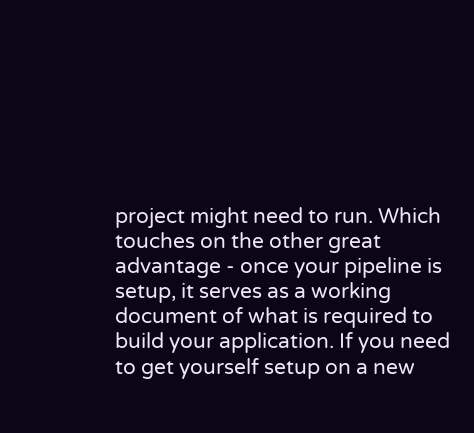project might need to run. Which touches on the other great advantage - once your pipeline is setup, it serves as a working document of what is required to build your application. If you need to get yourself setup on a new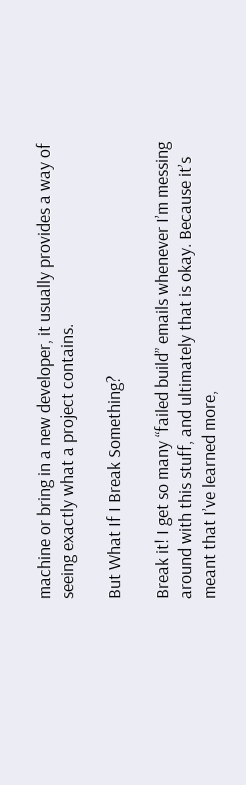machine or bring in a new developer, it usually provides a way of seeing exactly what a project contains.

But What If I Break Something?

Break it! I get so many “failed build” emails whenever I’m messing around with this stuff, and ultimately that is okay. Because it’s meant that I’ve learned more,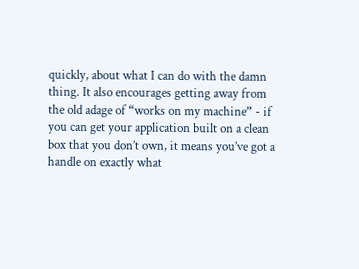quickly, about what I can do with the damn thing. It also encourages getting away from the old adage of “works on my machine” - if you can get your application built on a clean box that you don’t own, it means you’ve got a handle on exactly what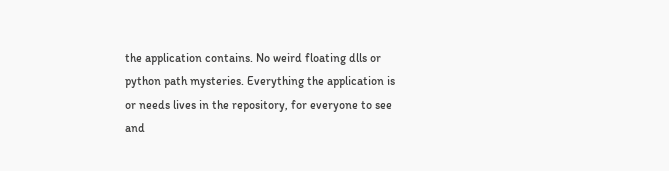the application contains. No weird floating dlls or python path mysteries. Everything the application is or needs lives in the repository, for everyone to see and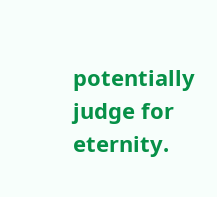potentially judge for eternity.